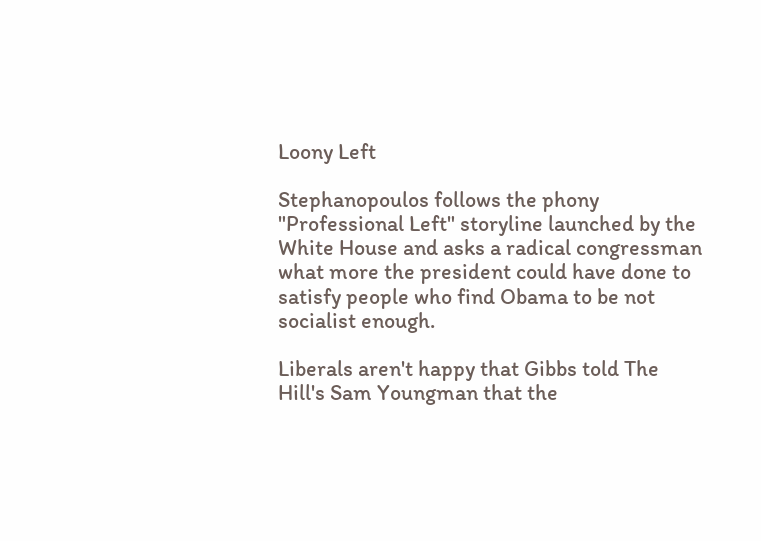Loony Left

Stephanopoulos follows the phony "Professional Left" storyline launched by the White House and asks a radical congressman what more the president could have done to satisfy people who find Obama to be not socialist enough.

Liberals aren't happy that Gibbs told The Hill's Sam Youngman that the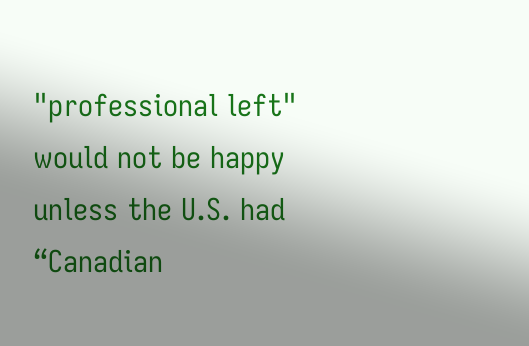"professional left" would not be happy unless the U.S. had “Canadian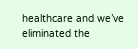healthcare and we’ve eliminated the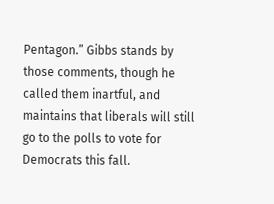Pentagon.” Gibbs stands by those comments, though he called them inartful, and maintains that liberals will still go to the polls to vote for Democrats this fall.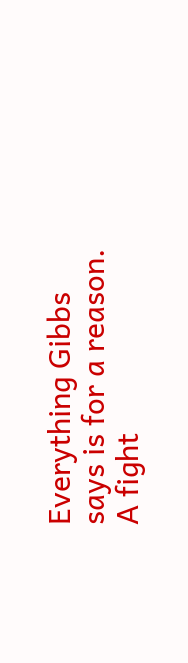Everything Gibbs says is for a reason. A fight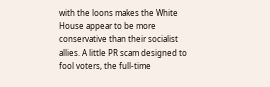with the loons makes the White House appear to be more conservative than their socialist allies. A little PR scam designed to fool voters, the full-time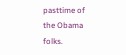pasttime of the Obama folks.